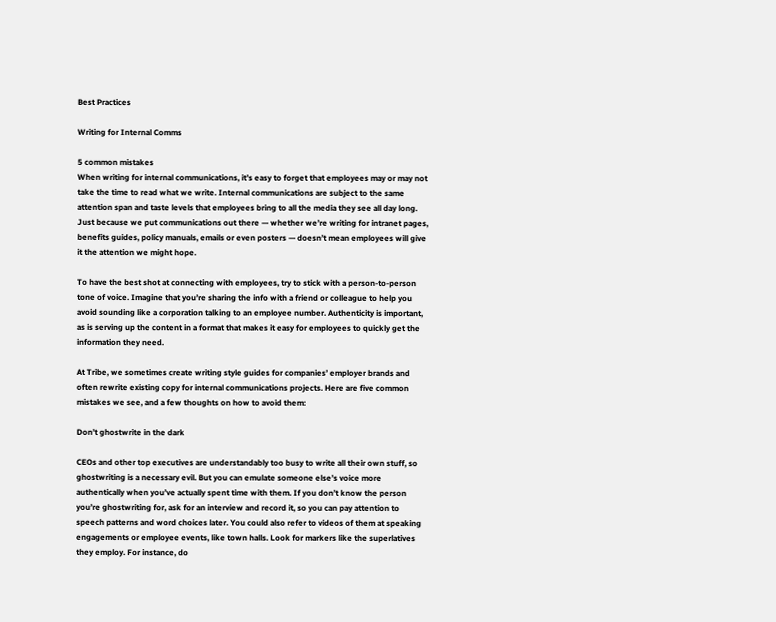Best Practices

Writing for Internal Comms

5 common mistakes
When writing for internal communications, it’s easy to forget that employees may or may not take the time to read what we write. Internal communications are subject to the same attention span and taste levels that employees bring to all the media they see all day long. Just because we put communications out there — whether we’re writing for intranet pages, benefits guides, policy manuals, emails or even posters — doesn’t mean employees will give it the attention we might hope.

To have the best shot at connecting with employees, try to stick with a person-to-person tone of voice. Imagine that you’re sharing the info with a friend or colleague to help you avoid sounding like a corporation talking to an employee number. Authenticity is important, as is serving up the content in a format that makes it easy for employees to quickly get the information they need.

At Tribe, we sometimes create writing style guides for companies’ employer brands and often rewrite existing copy for internal communications projects. Here are five common mistakes we see, and a few thoughts on how to avoid them:

Don’t ghostwrite in the dark

CEOs and other top executives are understandably too busy to write all their own stuff, so ghostwriting is a necessary evil. But you can emulate someone else’s voice more authentically when you’ve actually spent time with them. If you don’t know the person you’re ghostwriting for, ask for an interview and record it, so you can pay attention to speech patterns and word choices later. You could also refer to videos of them at speaking engagements or employee events, like town halls. Look for markers like the superlatives they employ. For instance, do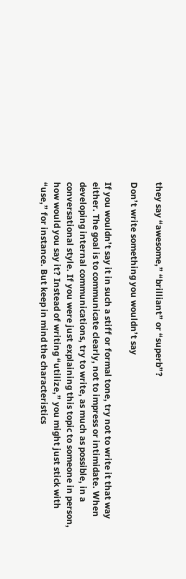they say “awesome,” “brilliant” or “superb”?

Don’t write something you wouldn’t say

If you wouldn’t say it in such a stiff or formal tone, try not to write it that way either. The goal is to communicate clearly, not to impress or intimidate. When developing internal communications, try to write, as much as possible, in a conversational style. If you were just explaining this topic to someone in person, how would you say it? Instead of writing “utilize,” you might just stick with “use,” for instance. But keep in mind the characteristics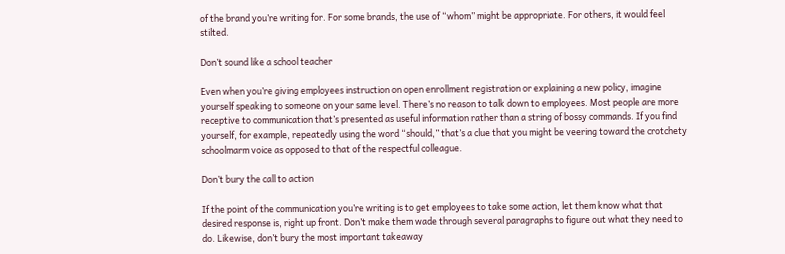of the brand you’re writing for. For some brands, the use of “whom” might be appropriate. For others, it would feel stilted.

Don’t sound like a school teacher

Even when you’re giving employees instruction on open enrollment registration or explaining a new policy, imagine yourself speaking to someone on your same level. There’s no reason to talk down to employees. Most people are more receptive to communication that’s presented as useful information rather than a string of bossy commands. If you find yourself, for example, repeatedly using the word “should,” that’s a clue that you might be veering toward the crotchety schoolmarm voice as opposed to that of the respectful colleague.

Don’t bury the call to action

If the point of the communication you’re writing is to get employees to take some action, let them know what that desired response is, right up front. Don’t make them wade through several paragraphs to figure out what they need to do. Likewise, don’t bury the most important takeaway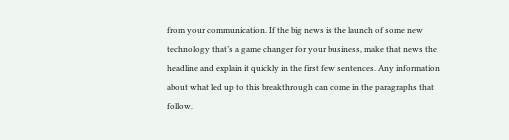from your communication. If the big news is the launch of some new technology that’s a game changer for your business, make that news the headline and explain it quickly in the first few sentences. Any information about what led up to this breakthrough can come in the paragraphs that follow.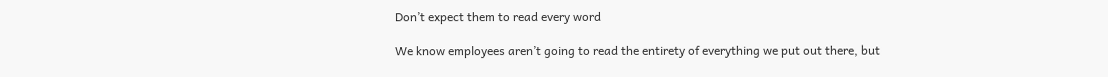Don’t expect them to read every word

We know employees aren’t going to read the entirety of everything we put out there, but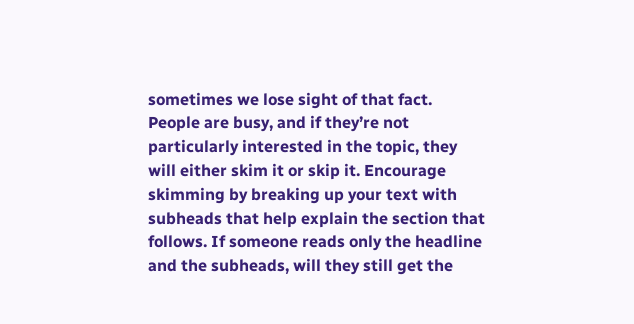sometimes we lose sight of that fact. People are busy, and if they’re not particularly interested in the topic, they will either skim it or skip it. Encourage skimming by breaking up your text with subheads that help explain the section that follows. If someone reads only the headline and the subheads, will they still get the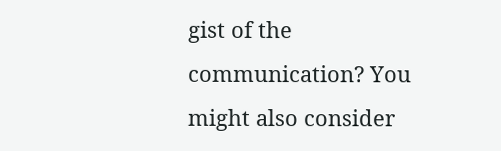gist of the communication? You might also consider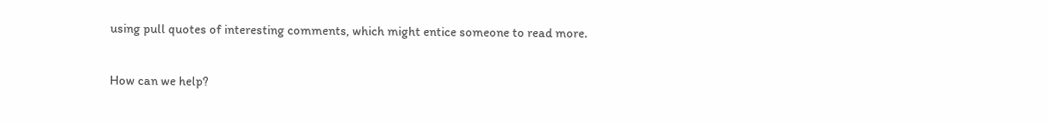using pull quotes of interesting comments, which might entice someone to read more.

How can we help?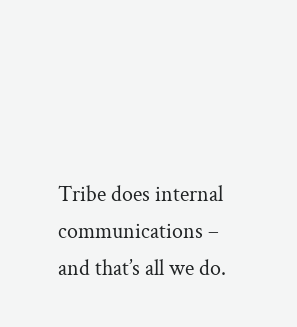Tribe does internal communications – and that’s all we do.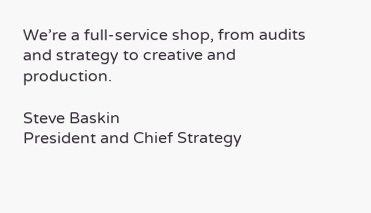We’re a full-service shop, from audits and strategy to creative and production.

Steve Baskin
President and Chief Strategy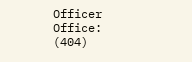Officer
Office: (404)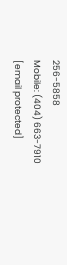256-5858
Mobile: (404) 663-7910
[email protected]